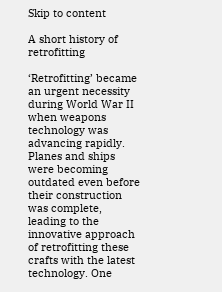Skip to content

A short history of retrofitting

‘Retrofitting’ became an urgent necessity during World War II when weapons technology was advancing rapidly. Planes and ships were becoming outdated even before their construction was complete, leading to the innovative approach of retrofitting these crafts with the latest technology. One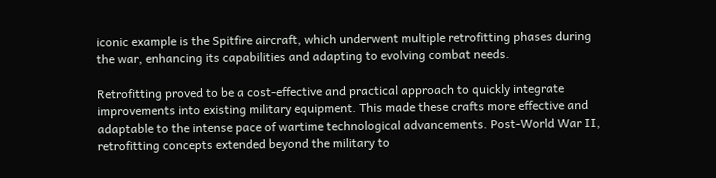iconic example is the Spitfire aircraft, which underwent multiple retrofitting phases during the war, enhancing its capabilities and adapting to evolving combat needs.

Retrofitting proved to be a cost-effective and practical approach to quickly integrate improvements into existing military equipment. This made these crafts more effective and adaptable to the intense pace of wartime technological advancements. Post-World War II, retrofitting concepts extended beyond the military to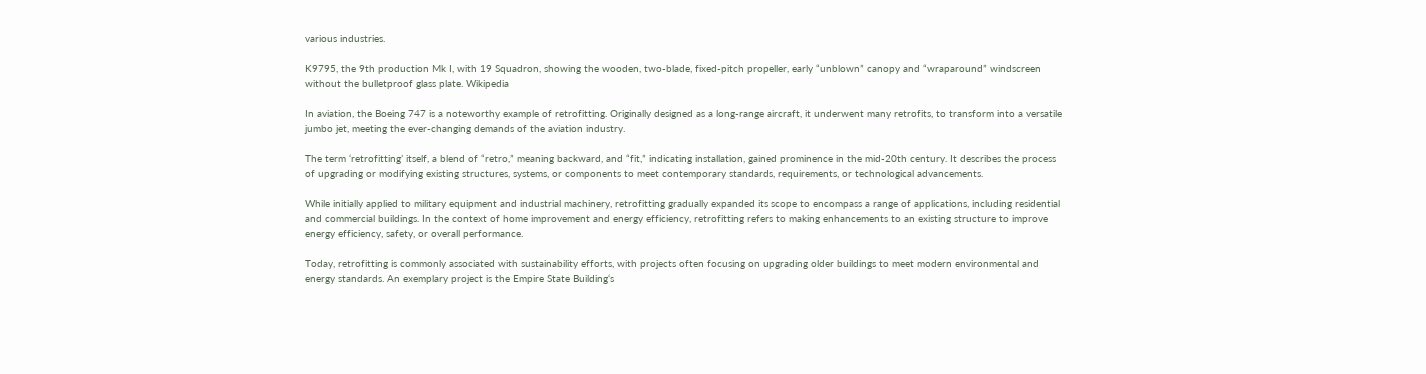various industries.

K9795, the 9th production Mk I, with 19 Squadron, showing the wooden, two-blade, fixed-pitch propeller, early “unblown” canopy and “wraparound” windscreen without the bulletproof glass plate. Wikipedia

In aviation, the Boeing 747 is a noteworthy example of retrofitting. Originally designed as a long-range aircraft, it underwent many retrofits, to transform into a versatile jumbo jet, meeting the ever-changing demands of the aviation industry.

The term ‘retrofitting’ itself, a blend of “retro,” meaning backward, and “fit,” indicating installation, gained prominence in the mid-20th century. It describes the process of upgrading or modifying existing structures, systems, or components to meet contemporary standards, requirements, or technological advancements.

While initially applied to military equipment and industrial machinery, retrofitting gradually expanded its scope to encompass a range of applications, including residential and commercial buildings. In the context of home improvement and energy efficiency, retrofitting refers to making enhancements to an existing structure to improve energy efficiency, safety, or overall performance.

Today, retrofitting is commonly associated with sustainability efforts, with projects often focusing on upgrading older buildings to meet modern environmental and energy standards. An exemplary project is the Empire State Building‘s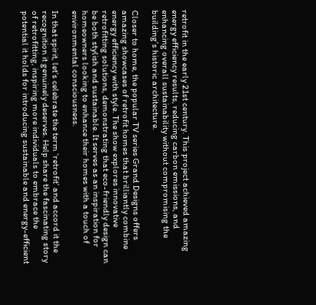retrofit in the early 21st century. This project achieved amazing energy efficiency results, reducing carbon emissions, and enhancing overall sustainability without compromising the building’s historic architecture.

Closer to home, the popular TV series Grand Designs offers amazing showcases of retrofit homes that brilliantly combine energy efficiency with style. The show explores innovative retrofitting solutions, demonstrating that eco-friendly design can be both stylish and sustainable. It serves as an inspiration for homeowners looking to enhance their homes with a touch of environmental consciousness.

In that spirit, let’s celebrate the term ‘retrofit’ and accord it the recognition it genuinely deserves. Help share the fascinating story of retrofitting, inspiring more individuals to embrace the potential it holds for introducing sustainable and energy-efficient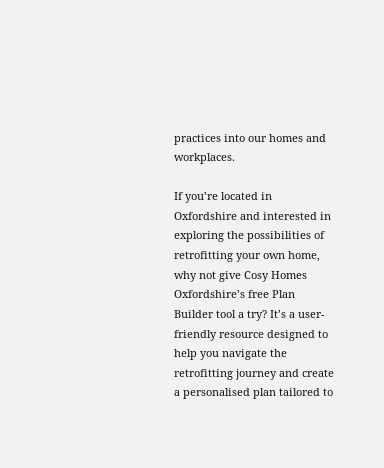practices into our homes and workplaces.

If you’re located in Oxfordshire and interested in exploring the possibilities of retrofitting your own home, why not give Cosy Homes Oxfordshire’s free Plan Builder tool a try? It’s a user-friendly resource designed to help you navigate the retrofitting journey and create a personalised plan tailored to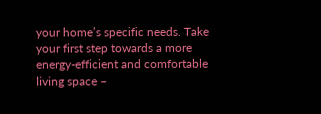your home’s specific needs. Take your first step towards a more energy-efficient and comfortable living space –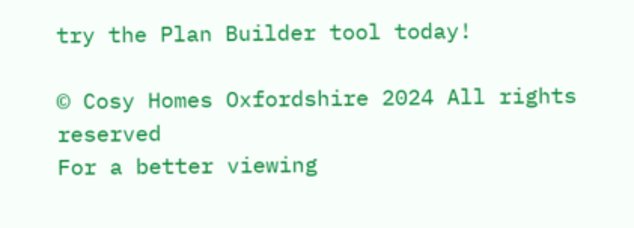try the Plan Builder tool today!

© Cosy Homes Oxfordshire 2024 All rights reserved
For a better viewing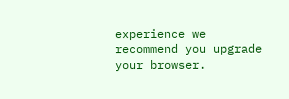experience we recommend you upgrade your browser.